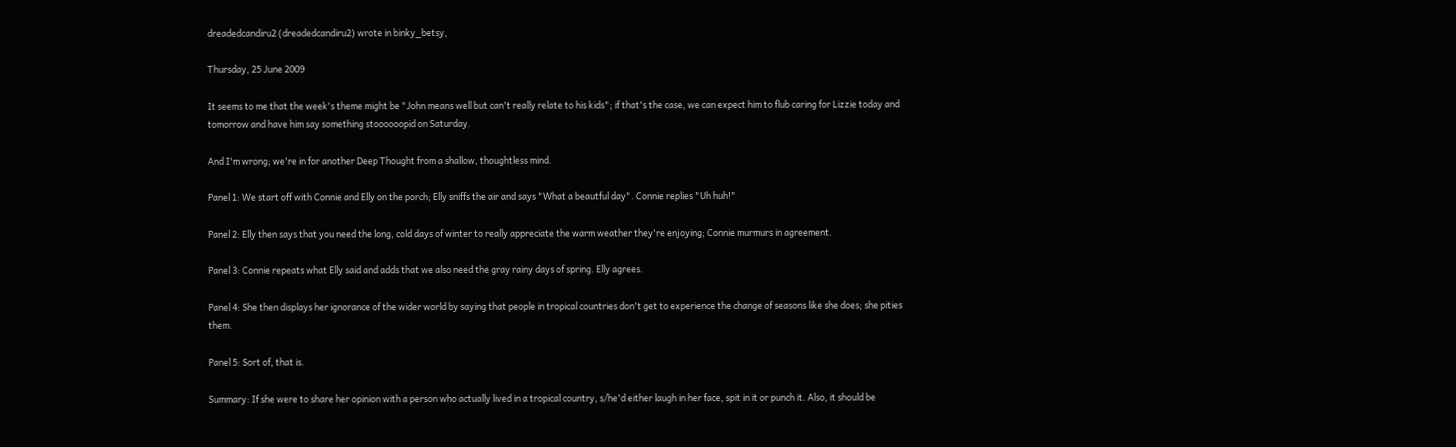dreadedcandiru2 (dreadedcandiru2) wrote in binky_betsy,

Thursday, 25 June 2009

It seems to me that the week's theme might be "John means well but can't really relate to his kids"; if that's the case, we can expect him to flub caring for Lizzie today and tomorrow and have him say something stoooooopid on Saturday.

And I'm wrong; we're in for another Deep Thought from a shallow, thoughtless mind.

Panel 1: We start off with Connie and Elly on the porch; Elly sniffs the air and says "What a beautful day". Connie replies "Uh huh!"

Panel 2: Elly then says that you need the long, cold days of winter to really appreciate the warm weather they're enjoying; Connie murmurs in agreement.

Panel 3: Connie repeats what Elly said and adds that we also need the gray rainy days of spring. Elly agrees.

Panel 4: She then displays her ignorance of the wider world by saying that people in tropical countries don't get to experience the change of seasons like she does; she pities them.

Panel 5: Sort of, that is.

Summary: If she were to share her opinion with a person who actually lived in a tropical country, s/he'd either laugh in her face, spit in it or punch it. Also, it should be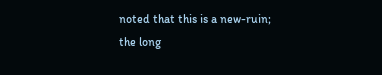noted that this is a new-ruin; the long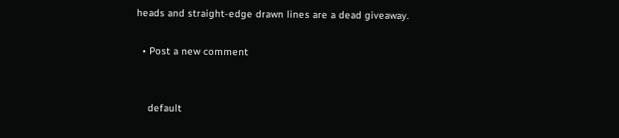heads and straight-edge drawn lines are a dead giveaway.

  • Post a new comment


    default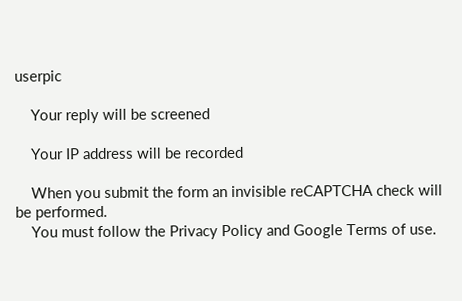userpic

    Your reply will be screened

    Your IP address will be recorded

    When you submit the form an invisible reCAPTCHA check will be performed.
    You must follow the Privacy Policy and Google Terms of use.